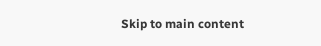Skip to main content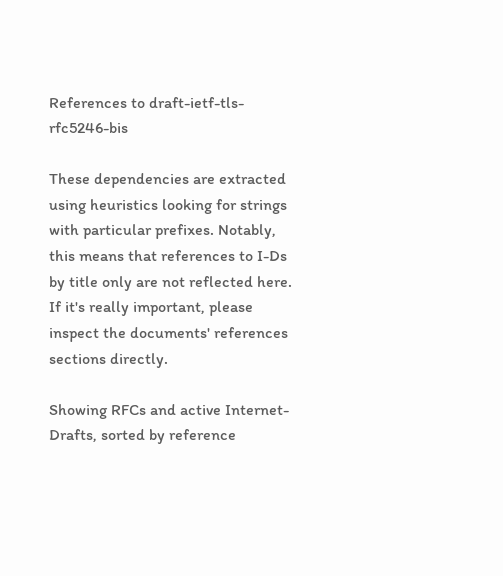References to draft-ietf-tls-rfc5246-bis

These dependencies are extracted using heuristics looking for strings with particular prefixes. Notably, this means that references to I-Ds by title only are not reflected here. If it's really important, please inspect the documents' references sections directly.

Showing RFCs and active Internet-Drafts, sorted by reference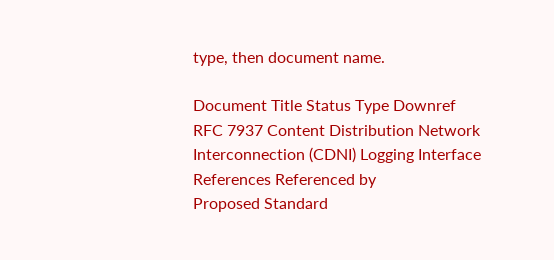type, then document name.

Document Title Status Type Downref
RFC 7937 Content Distribution Network Interconnection (CDNI) Logging Interface
References Referenced by
Proposed Standard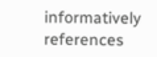informatively references